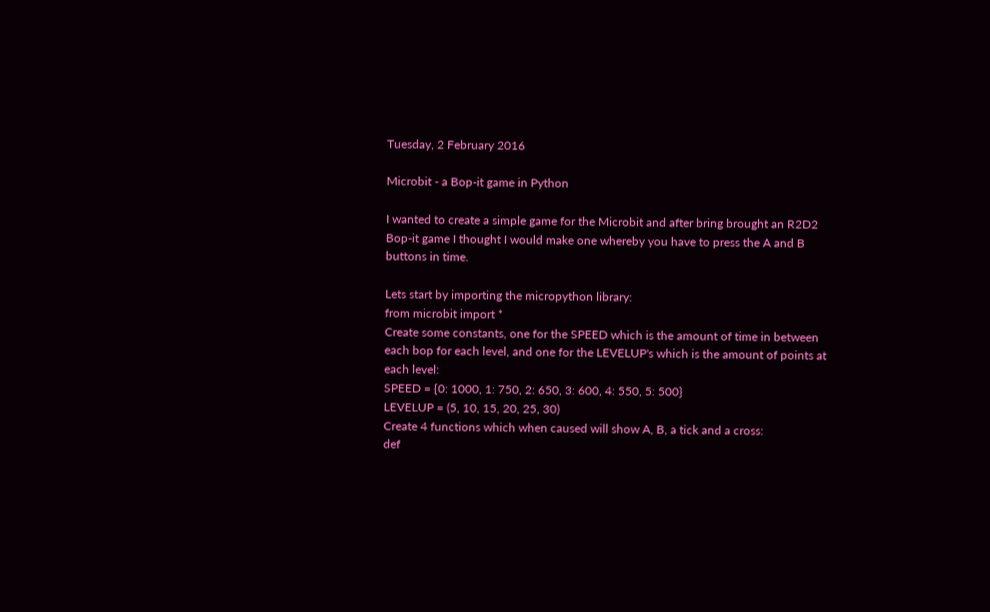Tuesday, 2 February 2016

Microbit - a Bop-it game in Python

I wanted to create a simple game for the Microbit and after bring brought an R2D2 Bop-it game I thought I would make one whereby you have to press the A and B buttons in time.

Lets start by importing the micropython library:
from microbit import *
Create some constants, one for the SPEED which is the amount of time in between each bop for each level, and one for the LEVELUP's which is the amount of points at each level:
SPEED = {0: 1000, 1: 750, 2: 650, 3: 600, 4: 550, 5: 500}
LEVELUP = (5, 10, 15, 20, 25, 30)
Create 4 functions which when caused will show A, B, a tick and a cross:
def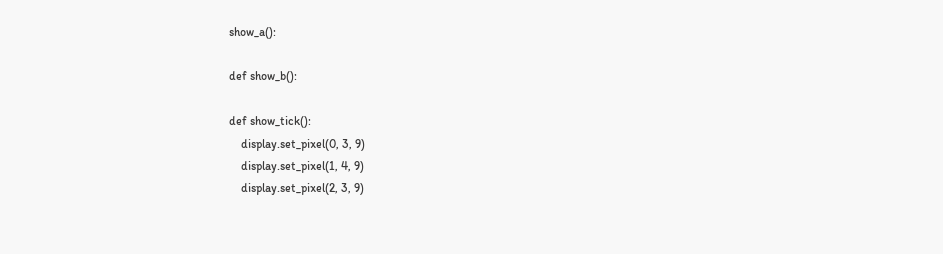show_a():

def show_b():

def show_tick():
    display.set_pixel(0, 3, 9)
    display.set_pixel(1, 4, 9)
    display.set_pixel(2, 3, 9)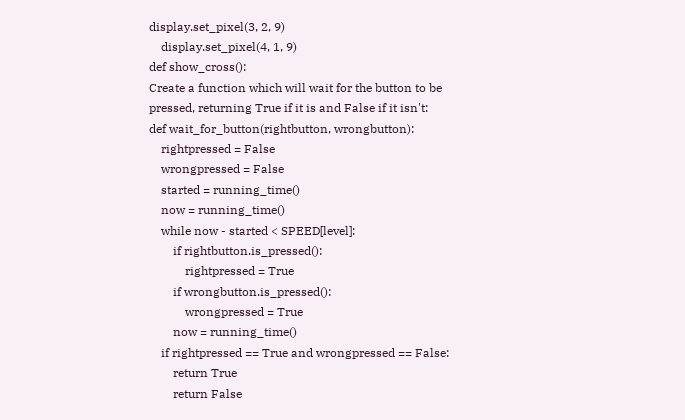display.set_pixel(3, 2, 9)
    display.set_pixel(4, 1, 9)
def show_cross():
Create a function which will wait for the button to be pressed, returning True if it is and False if it isn't:
def wait_for_button(rightbutton, wrongbutton):
    rightpressed = False
    wrongpressed = False
    started = running_time()
    now = running_time()
    while now - started < SPEED[level]:
        if rightbutton.is_pressed():
            rightpressed = True
        if wrongbutton.is_pressed():
            wrongpressed = True
        now = running_time()
    if rightpressed == True and wrongpressed == False:
        return True
        return False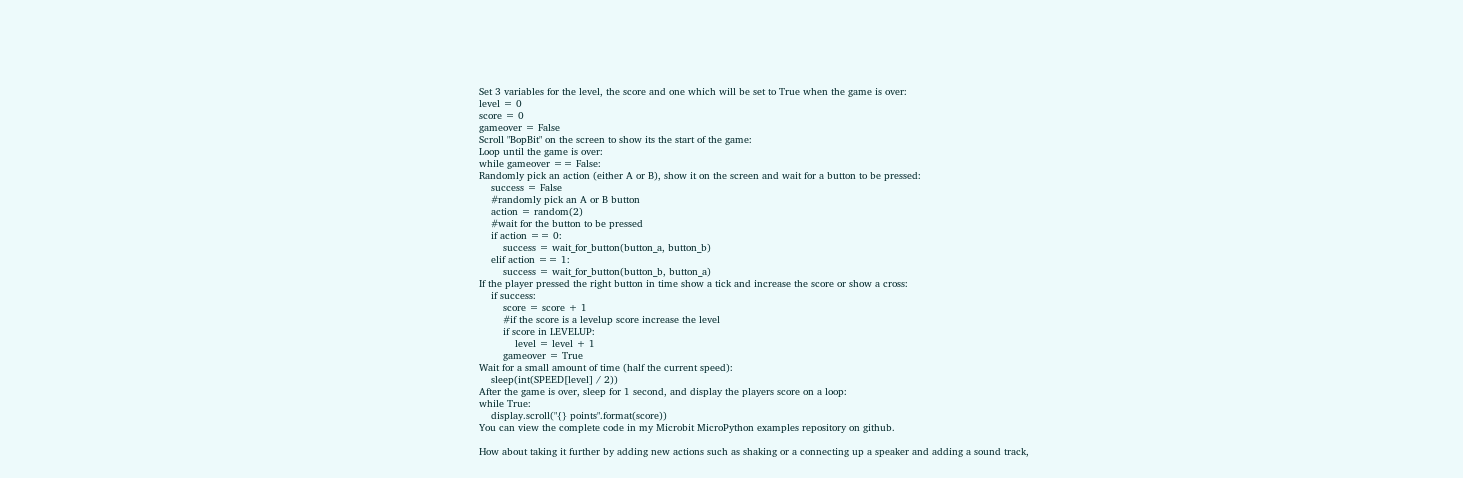Set 3 variables for the level, the score and one which will be set to True when the game is over:
level = 0
score = 0
gameover = False
Scroll "BopBit" on the screen to show its the start of the game:
Loop until the game is over:
while gameover == False:
Randomly pick an action (either A or B), show it on the screen and wait for a button to be pressed:
    success = False
    #randomly pick an A or B button
    action = random(2)
    #wait for the button to be pressed
    if action == 0:
        success = wait_for_button(button_a, button_b)
    elif action == 1:
        success = wait_for_button(button_b, button_a)
If the player pressed the right button in time show a tick and increase the score or show a cross:
    if success:
        score = score + 1
        #if the score is a levelup score increase the level
        if score in LEVELUP:
            level = level + 1
        gameover = True
Wait for a small amount of time (half the current speed):
    sleep(int(SPEED[level] / 2))
After the game is over, sleep for 1 second, and display the players score on a loop:
while True:
    display.scroll("{} points".format(score))
You can view the complete code in my Microbit MicroPython examples repository on github.

How about taking it further by adding new actions such as shaking or a connecting up a speaker and adding a sound track,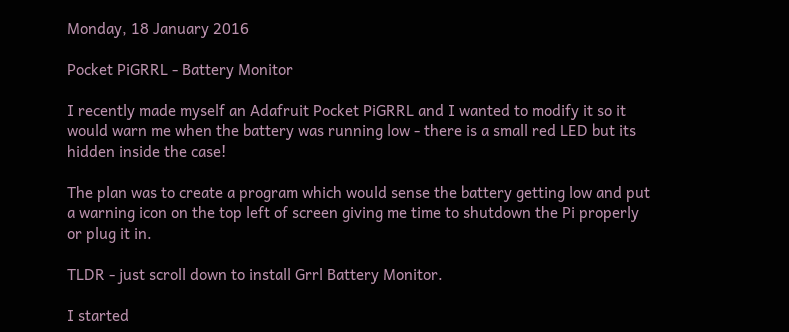Monday, 18 January 2016

Pocket PiGRRL - Battery Monitor

I recently made myself an Adafruit Pocket PiGRRL and I wanted to modify it so it would warn me when the battery was running low - there is a small red LED but its hidden inside the case!

The plan was to create a program which would sense the battery getting low and put a warning icon on the top left of screen giving me time to shutdown the Pi properly or plug it in.

TLDR - just scroll down to install Grrl Battery Monitor.

I started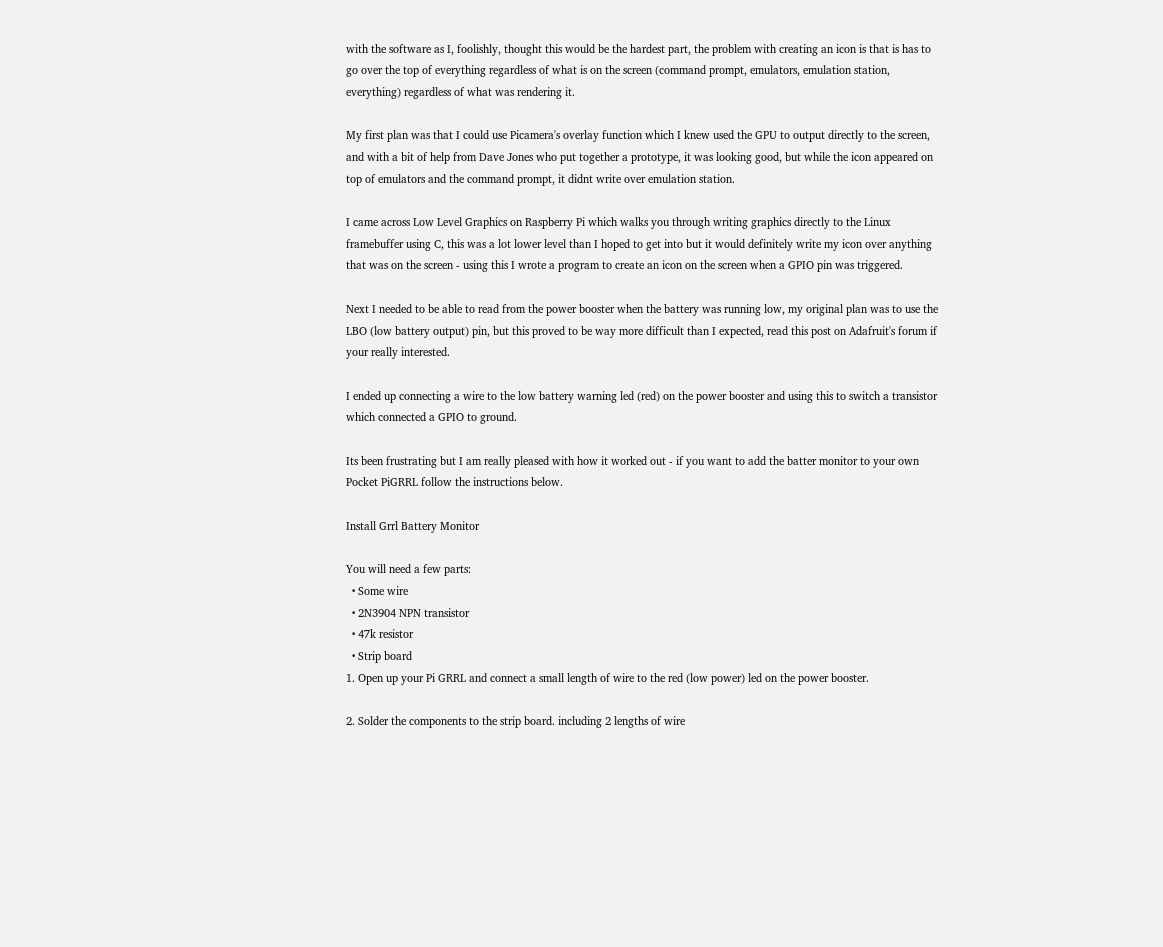with the software as I, foolishly, thought this would be the hardest part, the problem with creating an icon is that is has to go over the top of everything regardless of what is on the screen (command prompt, emulators, emulation station, everything) regardless of what was rendering it.

My first plan was that I could use Picamera's overlay function which I knew used the GPU to output directly to the screen, and with a bit of help from Dave Jones who put together a prototype, it was looking good, but while the icon appeared on top of emulators and the command prompt, it didnt write over emulation station.

I came across Low Level Graphics on Raspberry Pi which walks you through writing graphics directly to the Linux framebuffer using C, this was a lot lower level than I hoped to get into but it would definitely write my icon over anything that was on the screen - using this I wrote a program to create an icon on the screen when a GPIO pin was triggered.

Next I needed to be able to read from the power booster when the battery was running low, my original plan was to use the LBO (low battery output) pin, but this proved to be way more difficult than I expected, read this post on Adafruit's forum if your really interested.

I ended up connecting a wire to the low battery warning led (red) on the power booster and using this to switch a transistor which connected a GPIO to ground.

Its been frustrating but I am really pleased with how it worked out - if you want to add the batter monitor to your own Pocket PiGRRL follow the instructions below.

Install Grrl Battery Monitor

You will need a few parts:
  • Some wire
  • 2N3904 NPN transistor
  • 47k resistor
  • Strip board
1. Open up your Pi GRRL and connect a small length of wire to the red (low power) led on the power booster.

2. Solder the components to the strip board. including 2 lengths of wire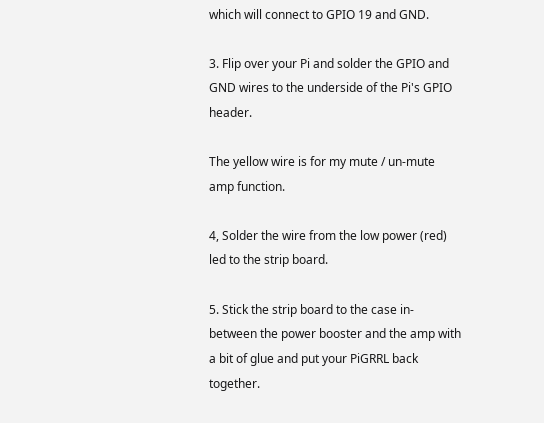which will connect to GPIO 19 and GND.

3. Flip over your Pi and solder the GPIO and GND wires to the underside of the Pi's GPIO header.

The yellow wire is for my mute / un-mute amp function.

4, Solder the wire from the low power (red) led to the strip board.

5. Stick the strip board to the case in-between the power booster and the amp with a bit of glue and put your PiGRRL back together.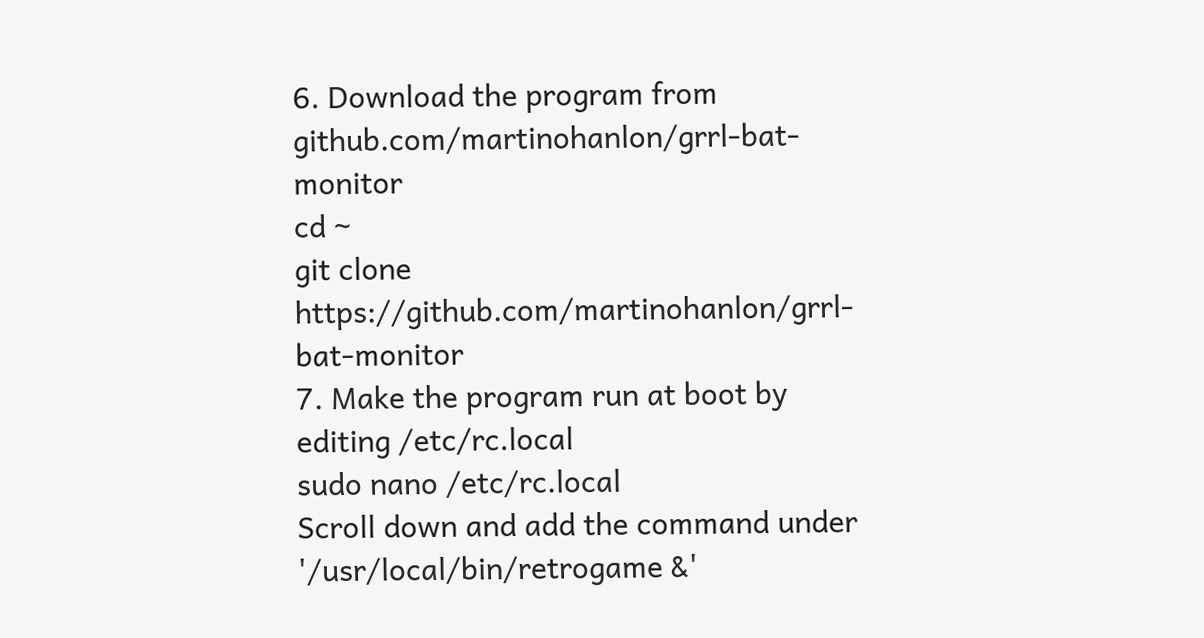6. Download the program from github.com/martinohanlon/grrl-bat-monitor
cd ~
git clone https://github.com/martinohanlon/grrl-bat-monitor
7. Make the program run at boot by editing /etc/rc.local
sudo nano /etc/rc.local
Scroll down and add the command under '/usr/local/bin/retrogame &'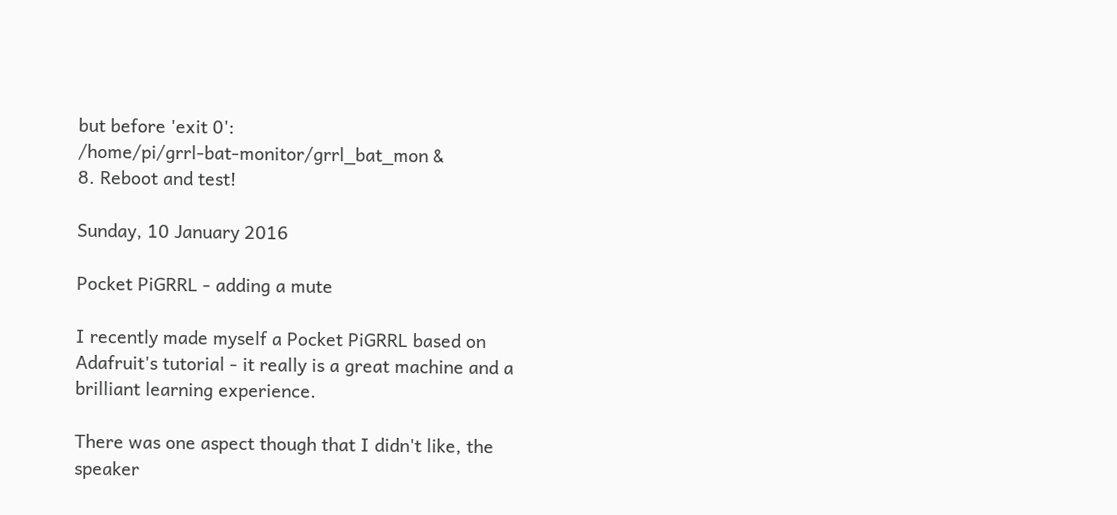but before 'exit 0':
/home/pi/grrl-bat-monitor/grrl_bat_mon &
8. Reboot and test!

Sunday, 10 January 2016

Pocket PiGRRL - adding a mute

I recently made myself a Pocket PiGRRL based on Adafruit's tutorial - it really is a great machine and a brilliant learning experience.

There was one aspect though that I didn't like, the speaker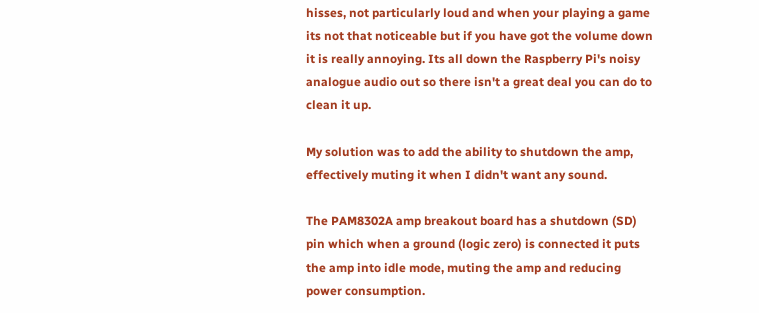hisses, not particularly loud and when your playing a game its not that noticeable but if you have got the volume down it is really annoying. Its all down the Raspberry Pi's noisy analogue audio out so there isn't a great deal you can do to clean it up.

My solution was to add the ability to shutdown the amp, effectively muting it when I didn't want any sound.

The PAM8302A amp breakout board has a shutdown (SD) pin which when a ground (logic zero) is connected it puts the amp into idle mode, muting the amp and reducing power consumption.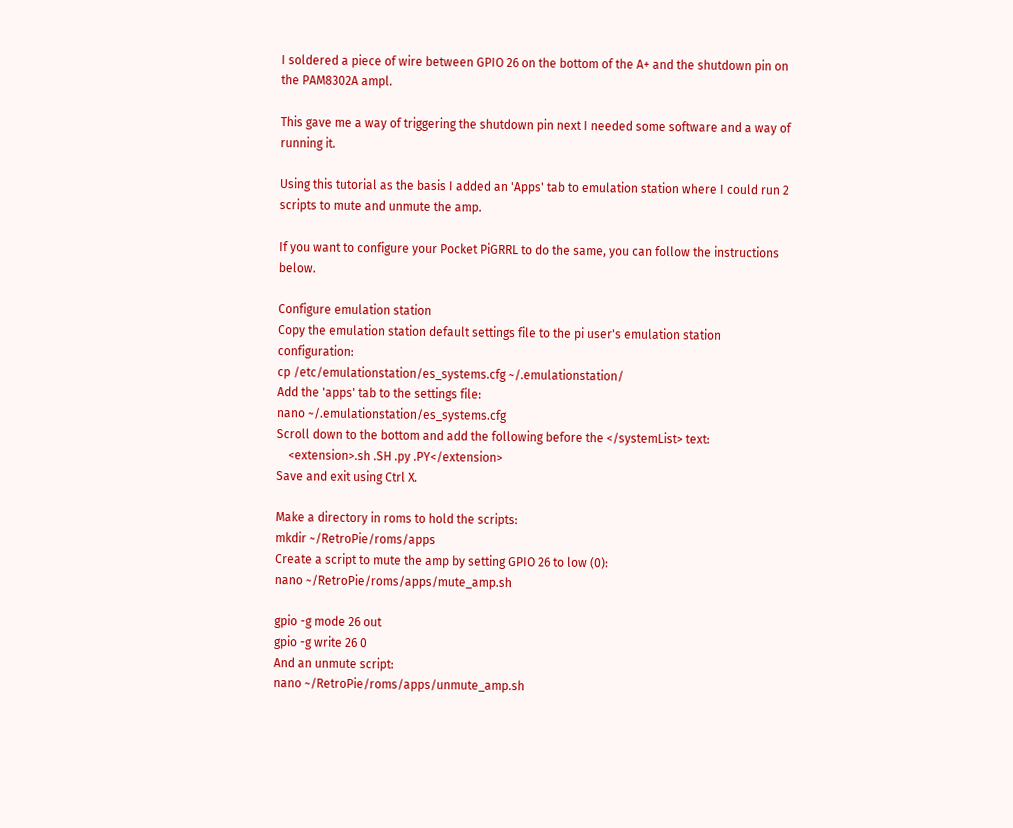I soldered a piece of wire between GPIO 26 on the bottom of the A+ and the shutdown pin on the PAM8302A ampl.

This gave me a way of triggering the shutdown pin next I needed some software and a way of running it.

Using this tutorial as the basis I added an 'Apps' tab to emulation station where I could run 2 scripts to mute and unmute the amp.

If you want to configure your Pocket PiGRRL to do the same, you can follow the instructions below.

Configure emulation station
Copy the emulation station default settings file to the pi user's emulation station configuration:
cp /etc/emulationstation/es_systems.cfg ~/.emulationstation/
Add the 'apps' tab to the settings file:
nano ~/.emulationstation/es_systems.cfg
Scroll down to the bottom and add the following before the </systemList> text:
    <extension>.sh .SH .py .PY</extension>
Save and exit using Ctrl X.

Make a directory in roms to hold the scripts:
mkdir ~/RetroPie/roms/apps
Create a script to mute the amp by setting GPIO 26 to low (0):
nano ~/RetroPie/roms/apps/mute_amp.sh

gpio -g mode 26 out
gpio -g write 26 0
And an unmute script:
nano ~/RetroPie/roms/apps/unmute_amp.sh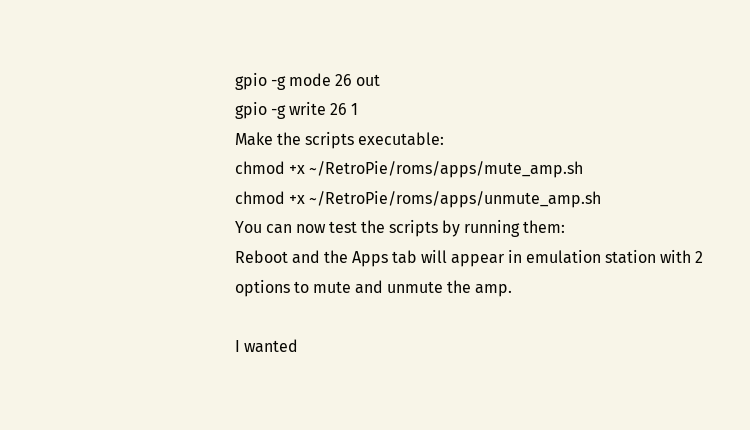gpio -g mode 26 out
gpio -g write 26 1
Make the scripts executable:
chmod +x ~/RetroPie/roms/apps/mute_amp.sh
chmod +x ~/RetroPie/roms/apps/unmute_amp.sh
You can now test the scripts by running them:
Reboot and the Apps tab will appear in emulation station with 2 options to mute and unmute the amp.

I wanted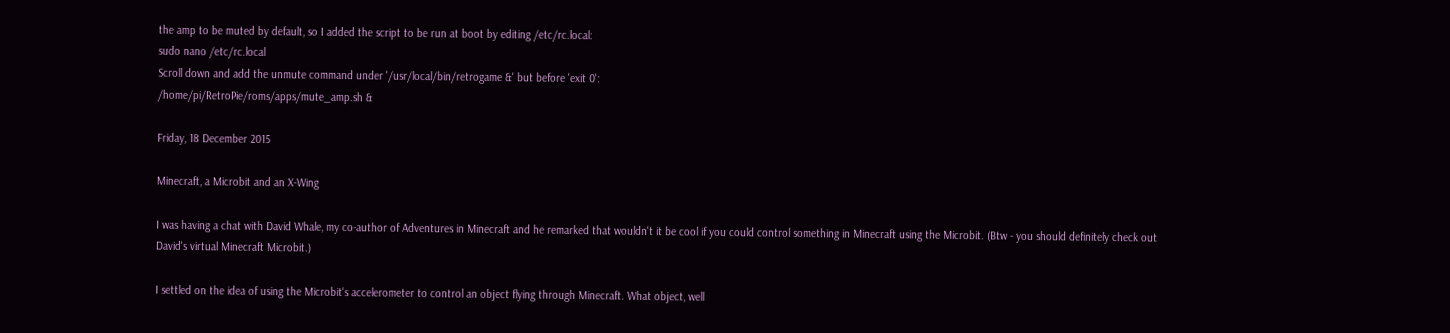the amp to be muted by default, so I added the script to be run at boot by editing /etc/rc.local:
sudo nano /etc/rc.local
Scroll down and add the unmute command under '/usr/local/bin/retrogame &' but before 'exit 0':
/home/pi/RetroPie/roms/apps/mute_amp.sh &

Friday, 18 December 2015

Minecraft, a Microbit and an X-Wing

I was having a chat with David Whale, my co-author of Adventures in Minecraft and he remarked that wouldn't it be cool if you could control something in Minecraft using the Microbit. (Btw - you should definitely check out David's virtual Minecraft Microbit.)

I settled on the idea of using the Microbit's accelerometer to control an object flying through Minecraft. What object, well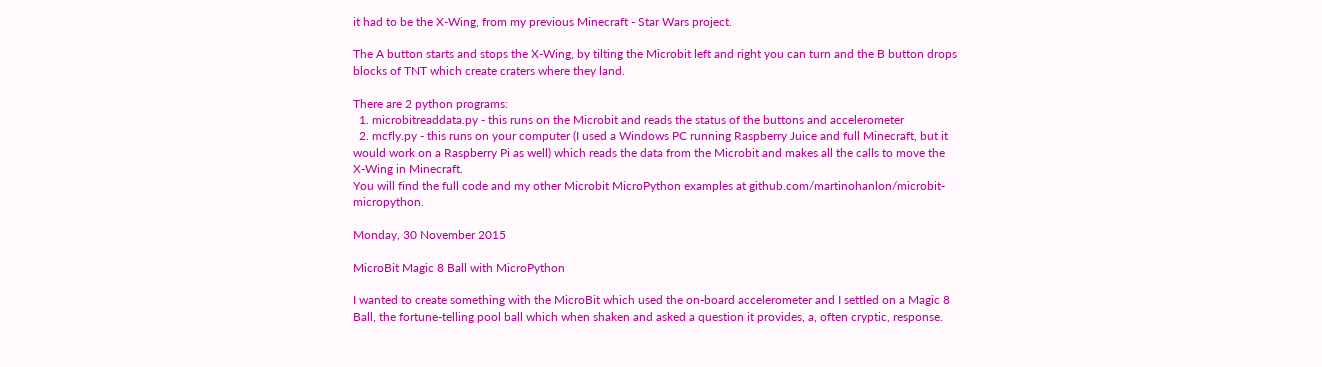it had to be the X-Wing, from my previous Minecraft - Star Wars project.

The A button starts and stops the X-Wing, by tilting the Microbit left and right you can turn and the B button drops blocks of TNT which create craters where they land.

There are 2 python programs:
  1. microbitreaddata.py - this runs on the Microbit and reads the status of the buttons and accelerometer
  2. mcfly.py - this runs on your computer (I used a Windows PC running Raspberry Juice and full Minecraft, but it would work on a Raspberry Pi as well) which reads the data from the Microbit and makes all the calls to move the X-Wing in Minecraft.
You will find the full code and my other Microbit MicroPython examples at github.com/martinohanlon/microbit-micropython.

Monday, 30 November 2015

MicroBit Magic 8 Ball with MicroPython

I wanted to create something with the MicroBit which used the on-board accelerometer and I settled on a Magic 8 Ball, the fortune-telling pool ball which when shaken and asked a question it provides, a, often cryptic, response.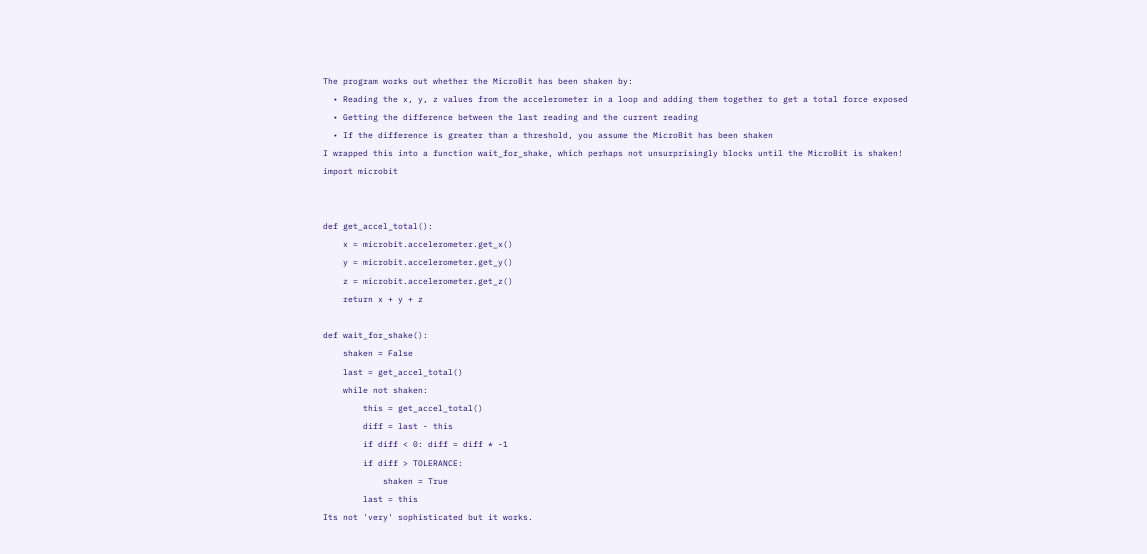The program works out whether the MicroBit has been shaken by:
  • Reading the x, y, z values from the accelerometer in a loop and adding them together to get a total force exposed
  • Getting the difference between the last reading and the current reading
  • If the difference is greater than a threshold, you assume the MicroBit has been shaken
I wrapped this into a function wait_for_shake, which perhaps not unsurprisingly blocks until the MicroBit is shaken!
import microbit


def get_accel_total():
    x = microbit.accelerometer.get_x()
    y = microbit.accelerometer.get_y()
    z = microbit.accelerometer.get_z()
    return x + y + z

def wait_for_shake():
    shaken = False
    last = get_accel_total()
    while not shaken:
        this = get_accel_total()
        diff = last - this
        if diff < 0: diff = diff * -1
        if diff > TOLERANCE:
            shaken = True
        last = this
Its not 'very' sophisticated but it works.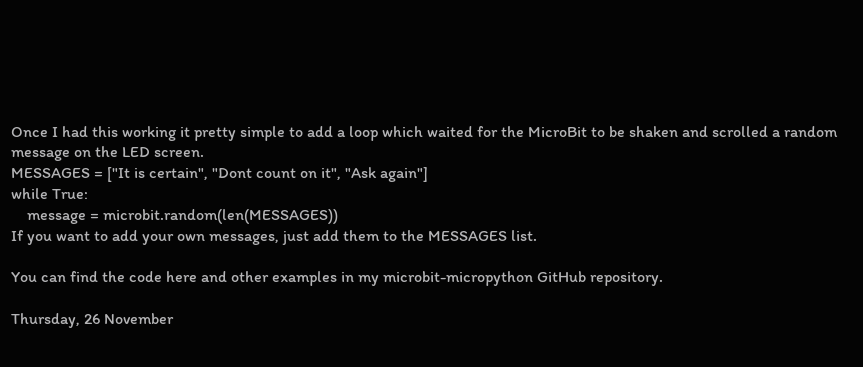Once I had this working it pretty simple to add a loop which waited for the MicroBit to be shaken and scrolled a random message on the LED screen.
MESSAGES = ["It is certain", "Dont count on it", "Ask again"]
while True:
    message = microbit.random(len(MESSAGES))
If you want to add your own messages, just add them to the MESSAGES list.

You can find the code here and other examples in my microbit-micropython GitHub repository.

Thursday, 26 November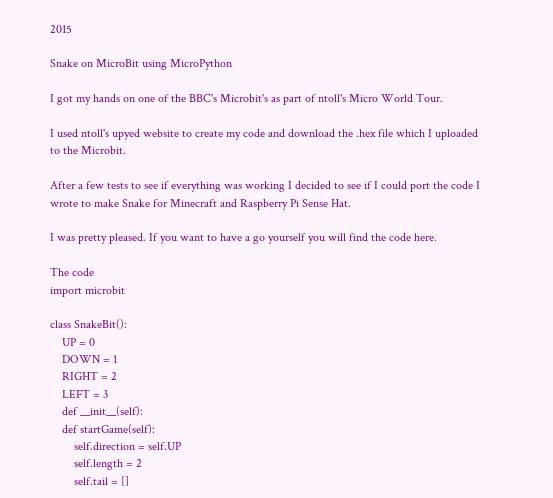2015

Snake on MicroBit using MicroPython

I got my hands on one of the BBC's Microbit's as part of ntoll's Micro World Tour.

I used ntoll's upyed website to create my code and download the .hex file which I uploaded to the Microbit.

After a few tests to see if everything was working I decided to see if I could port the code I wrote to make Snake for Minecraft and Raspberry Pi Sense Hat.

I was pretty pleased. If you want to have a go yourself you will find the code here.

The code
import microbit

class SnakeBit():
    UP = 0
    DOWN = 1
    RIGHT = 2
    LEFT = 3
    def __init__(self):
    def startGame(self):
        self.direction = self.UP
        self.length = 2
        self.tail = []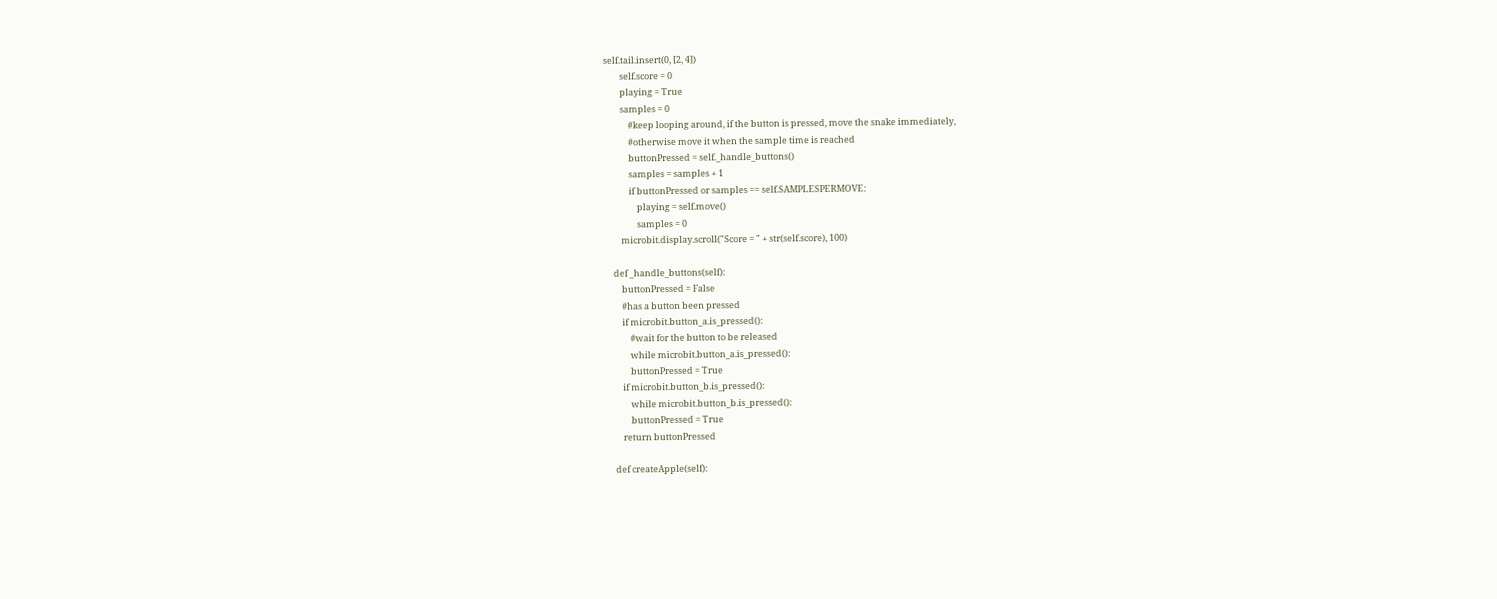self.tail.insert(0, [2, 4])
        self.score = 0
        playing = True
        samples = 0
            #keep looping around, if the button is pressed, move the snake immediately,
            #otherwise move it when the sample time is reached
            buttonPressed = self._handle_buttons()
            samples = samples + 1
            if buttonPressed or samples == self.SAMPLESPERMOVE:
                playing = self.move()
                samples = 0
        microbit.display.scroll("Score = " + str(self.score), 100)

    def _handle_buttons(self):
        buttonPressed = False
        #has a button been pressed
        if microbit.button_a.is_pressed():
            #wait for the button to be released
            while microbit.button_a.is_pressed():
            buttonPressed = True
        if microbit.button_b.is_pressed():
            while microbit.button_b.is_pressed():
            buttonPressed = True
        return buttonPressed

    def createApple(self):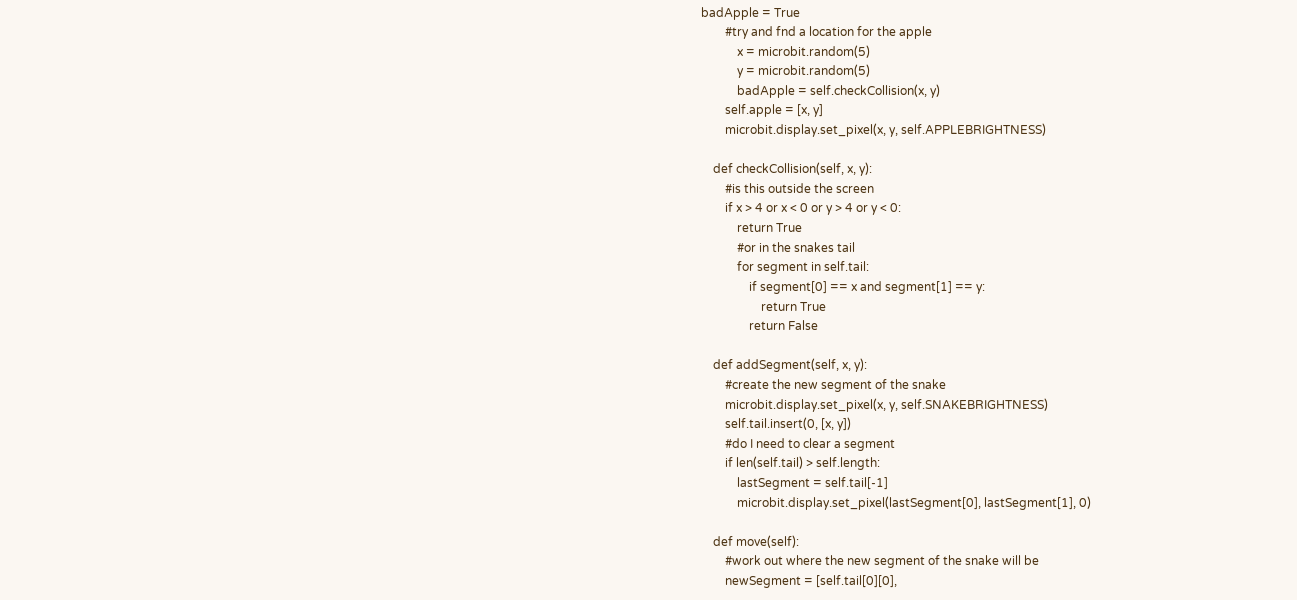badApple = True
        #try and fnd a location for the apple
            x = microbit.random(5)
            y = microbit.random(5)
            badApple = self.checkCollision(x, y)
        self.apple = [x, y]
        microbit.display.set_pixel(x, y, self.APPLEBRIGHTNESS)

    def checkCollision(self, x, y):
        #is this outside the screen
        if x > 4 or x < 0 or y > 4 or y < 0:
            return True
            #or in the snakes tail
            for segment in self.tail:
                if segment[0] == x and segment[1] == y:
                    return True
                return False

    def addSegment(self, x, y):
        #create the new segment of the snake
        microbit.display.set_pixel(x, y, self.SNAKEBRIGHTNESS)
        self.tail.insert(0, [x, y])
        #do I need to clear a segment
        if len(self.tail) > self.length:
            lastSegment = self.tail[-1]
            microbit.display.set_pixel(lastSegment[0], lastSegment[1], 0)

    def move(self):
        #work out where the new segment of the snake will be
        newSegment = [self.tail[0][0],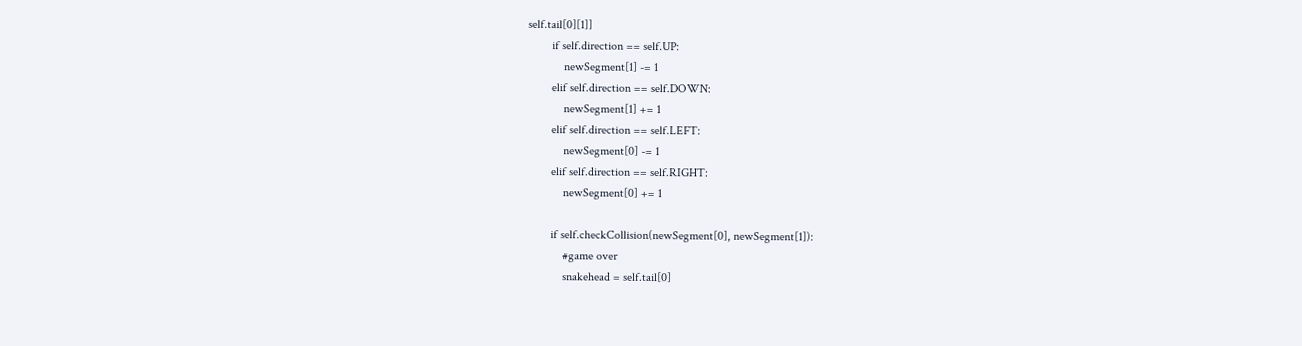self.tail[0][1]]
        if self.direction == self.UP:
            newSegment[1] -= 1
        elif self.direction == self.DOWN:
            newSegment[1] += 1
        elif self.direction == self.LEFT:
            newSegment[0] -= 1
        elif self.direction == self.RIGHT:
            newSegment[0] += 1

        if self.checkCollision(newSegment[0], newSegment[1]):
            #game over
            snakehead = self.tail[0]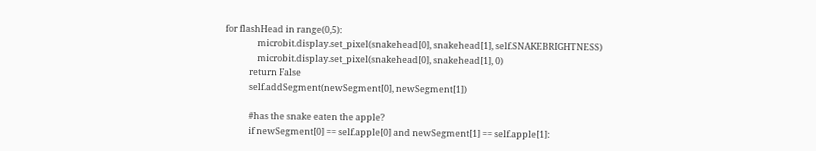for flashHead in range(0,5):
                microbit.display.set_pixel(snakehead[0], snakehead[1], self.SNAKEBRIGHTNESS)
                microbit.display.set_pixel(snakehead[0], snakehead[1], 0)
            return False
            self.addSegment(newSegment[0], newSegment[1])

            #has the snake eaten the apple?
            if newSegment[0] == self.apple[0] and newSegment[1] == self.apple[1]: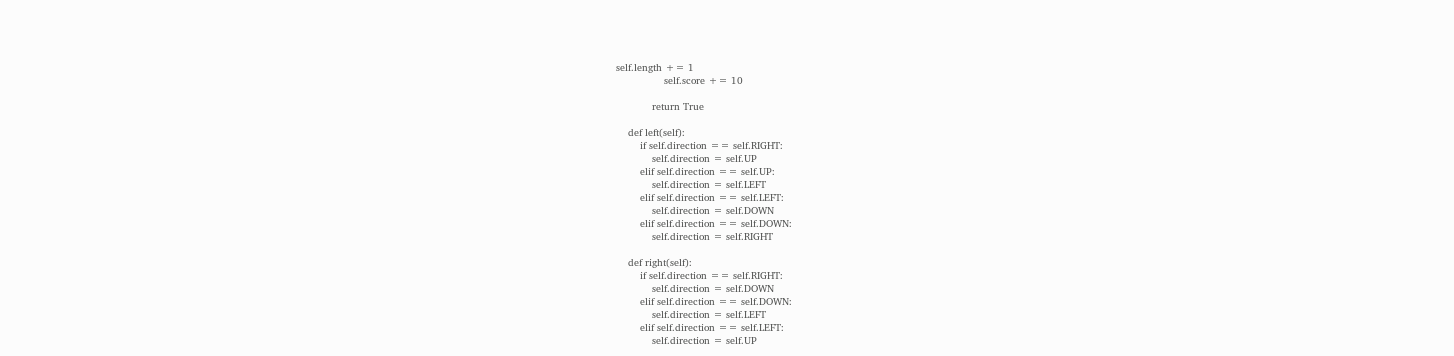self.length += 1
                self.score += 10

            return True

    def left(self):
        if self.direction == self.RIGHT:
            self.direction = self.UP
        elif self.direction == self.UP:
            self.direction = self.LEFT
        elif self.direction == self.LEFT:
            self.direction = self.DOWN
        elif self.direction == self.DOWN:
            self.direction = self.RIGHT

    def right(self):
        if self.direction == self.RIGHT:
            self.direction = self.DOWN
        elif self.direction == self.DOWN:
            self.direction = self.LEFT
        elif self.direction == self.LEFT:
            self.direction = self.UP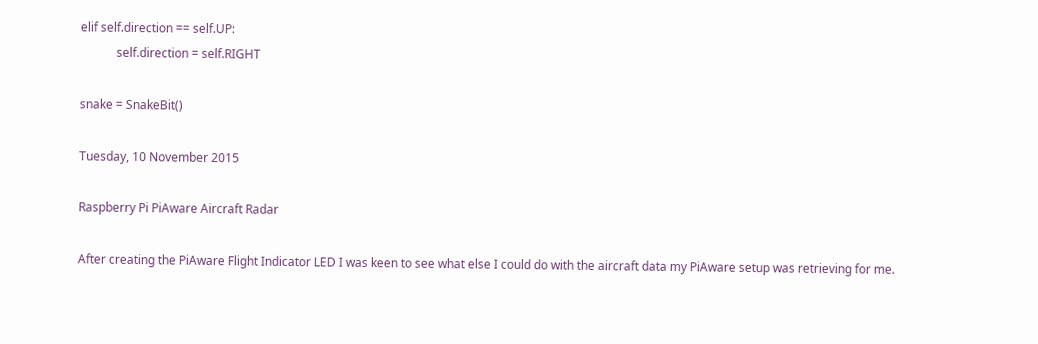elif self.direction == self.UP:
            self.direction = self.RIGHT

snake = SnakeBit()

Tuesday, 10 November 2015

Raspberry Pi PiAware Aircraft Radar

After creating the PiAware Flight Indicator LED I was keen to see what else I could do with the aircraft data my PiAware setup was retrieving for me.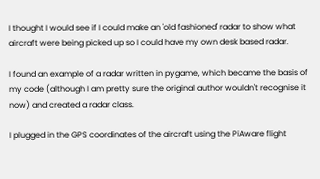I thought I would see if I could make an 'old fashioned' radar to show what aircraft were being picked up so I could have my own desk based radar.

I found an example of a radar written in pygame, which became the basis of my code (although I am pretty sure the original author wouldn't recognise it now) and created a radar class.

I plugged in the GPS coordinates of the aircraft using the PiAware flight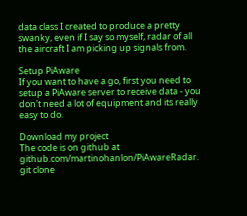data class I created to produce a pretty swanky, even if I say so myself, radar of all the aircraft I am picking up signals from.

Setup PiAware
If you want to have a go, first you need to setup a PiAware server to receive data - you don't need a lot of equipment and its really easy to do.

Download my project
The code is on github at github.com/martinohanlon/PiAwareRadar.
git clone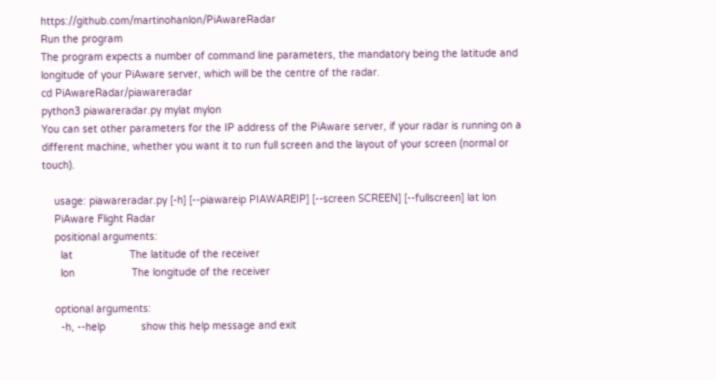https://github.com/martinohanlon/PiAwareRadar
Run the program
The program expects a number of command line parameters, the mandatory being the latitude and longitude of your PiAware server, which will be the centre of the radar.
cd PiAwareRadar/piawareradar
python3 piawareradar.py mylat mylon
You can set other parameters for the IP address of the PiAware server, if your radar is running on a different machine, whether you want it to run full screen and the layout of your screen (normal or touch).

    usage: piawareradar.py [-h] [--piawareip PIAWAREIP] [--screen SCREEN] [--fullscreen] lat lon
    PiAware Flight Radar
    positional arguments:
      lat                   The latitude of the receiver
      lon                   The longitude of the receiver

    optional arguments:
      -h, --help            show this help message and exit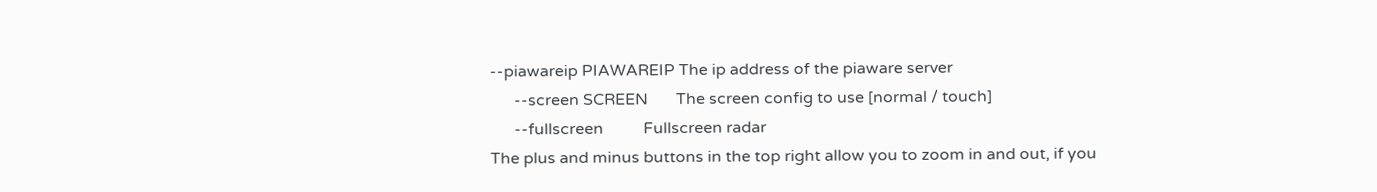--piawareip PIAWAREIP The ip address of the piaware server
      --screen SCREEN       The screen config to use [normal / touch]
      --fullscreen          Fullscreen radar
The plus and minus buttons in the top right allow you to zoom in and out, if you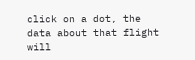click on a dot, the data about that flight will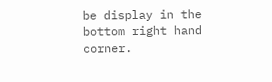be display in the bottom right hand corner.